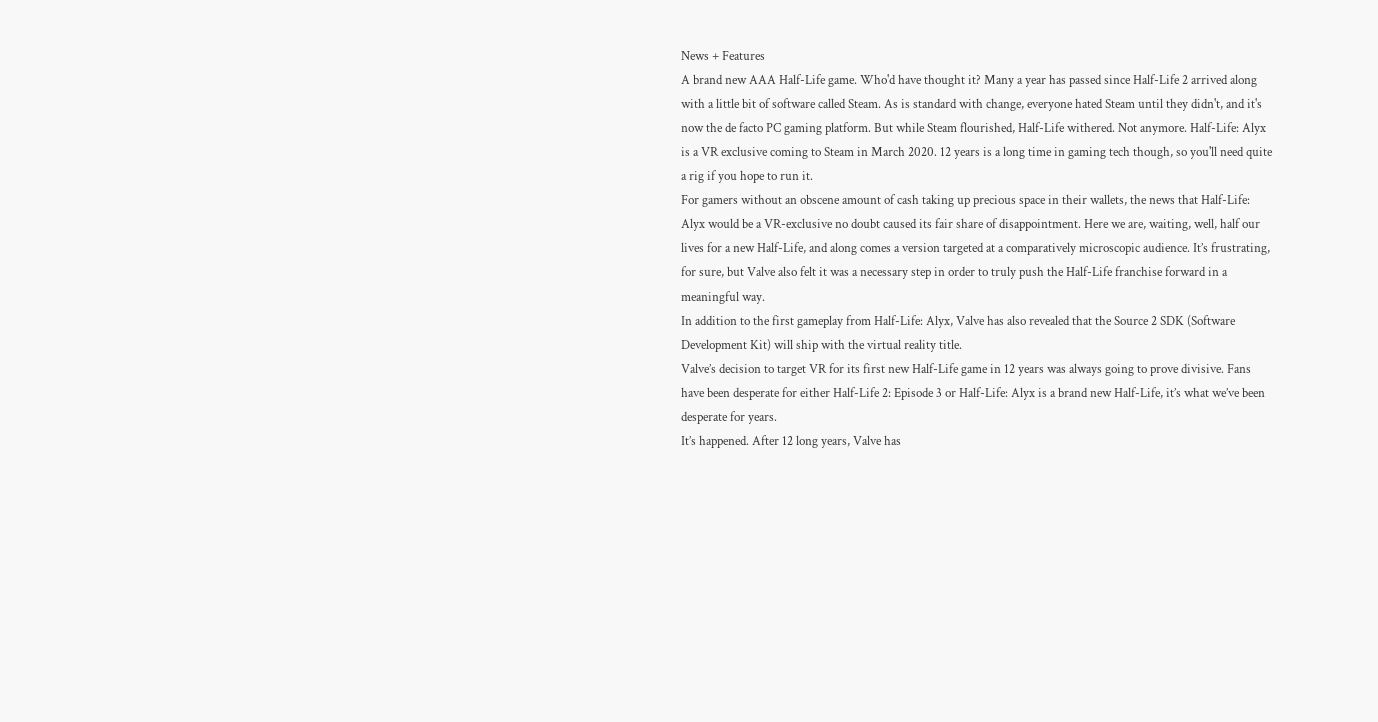News + Features
A brand new AAA Half-Life game. Who'd have thought it? Many a year has passed since Half-Life 2 arrived along with a little bit of software called Steam. As is standard with change, everyone hated Steam until they didn't, and it's now the de facto PC gaming platform. But while Steam flourished, Half-Life withered. Not anymore. Half-Life: Alyx is a VR exclusive coming to Steam in March 2020. 12 years is a long time in gaming tech though, so you'll need quite a rig if you hope to run it.
For gamers without an obscene amount of cash taking up precious space in their wallets, the news that Half-Life: Alyx would be a VR-exclusive no doubt caused its fair share of disappointment. Here we are, waiting, well, half our lives for a new Half-Life, and along comes a version targeted at a comparatively microscopic audience. It’s frustrating, for sure, but Valve also felt it was a necessary step in order to truly push the Half-Life franchise forward in a meaningful way.
In addition to the first gameplay from Half-Life: Alyx, Valve has also revealed that the Source 2 SDK (Software Development Kit) will ship with the virtual reality title.
Valve’s decision to target VR for its first new Half-Life game in 12 years was always going to prove divisive. Fans have been desperate for either Half-Life 2: Episode 3 or Half-Life: Alyx is a brand new Half-Life, it’s what we’ve been desperate for years.
It’s happened. After 12 long years, Valve has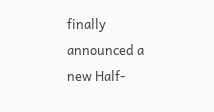finally announced a new Half-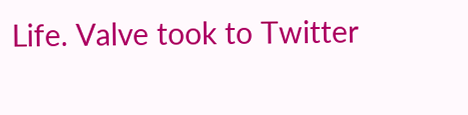Life. Valve took to Twitter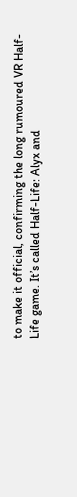to make it official, confirming the long rumoured VR Half-Life game. It’s called Half-Life: Alyx and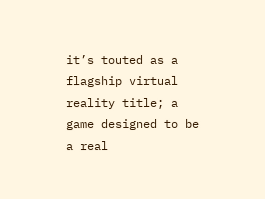it’s touted as a flagship virtual reality title; a game designed to be a real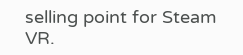selling point for Steam VR.